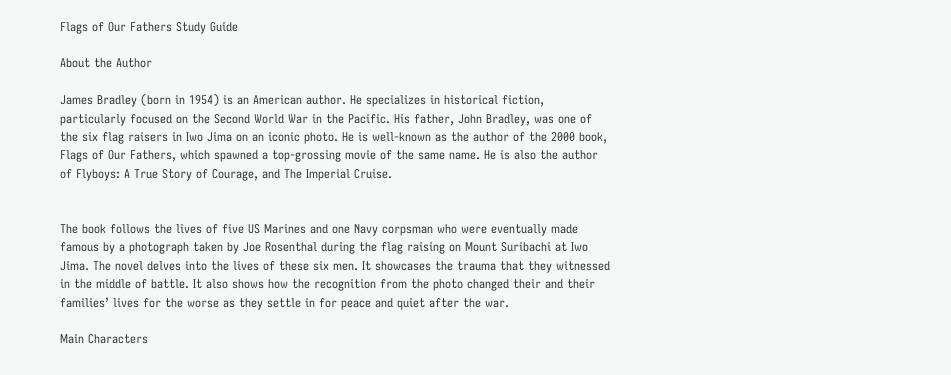Flags of Our Fathers Study Guide

About the Author

James Bradley (born in 1954) is an American author. He specializes in historical fiction, particularly focused on the Second World War in the Pacific. His father, John Bradley, was one of the six flag raisers in Iwo Jima on an iconic photo. He is well-known as the author of the 2000 book, Flags of Our Fathers, which spawned a top-grossing movie of the same name. He is also the author of Flyboys: A True Story of Courage, and The Imperial Cruise.


The book follows the lives of five US Marines and one Navy corpsman who were eventually made famous by a photograph taken by Joe Rosenthal during the flag raising on Mount Suribachi at Iwo Jima. The novel delves into the lives of these six men. It showcases the trauma that they witnessed in the middle of battle. It also shows how the recognition from the photo changed their and their families’ lives for the worse as they settle in for peace and quiet after the war.

Main Characters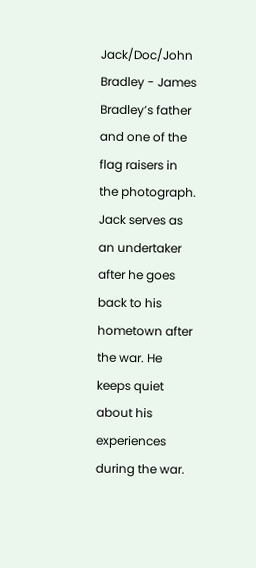Jack/Doc/John Bradley - James Bradley’s father and one of the flag raisers in the photograph. Jack serves as an undertaker after he goes back to his hometown after the war. He keeps quiet about his experiences during the war.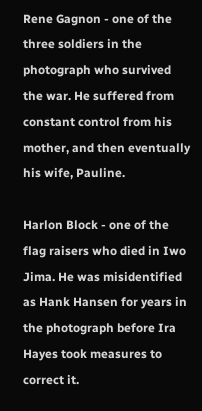Rene Gagnon - one of the three soldiers in the photograph who survived the war. He suffered from constant control from his mother, and then eventually his wife, Pauline.

Harlon Block - one of the flag raisers who died in Iwo Jima. He was misidentified as Hank Hansen for years in the photograph before Ira Hayes took measures to correct it.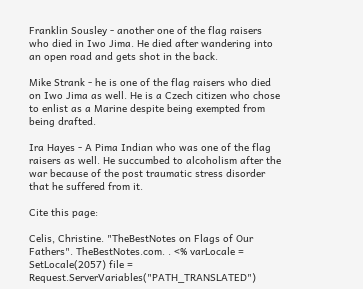Franklin Sousley - another one of the flag raisers who died in Iwo Jima. He died after wandering into an open road and gets shot in the back.

Mike Strank - he is one of the flag raisers who died on Iwo Jima as well. He is a Czech citizen who chose to enlist as a Marine despite being exempted from being drafted.

Ira Hayes - A Pima Indian who was one of the flag raisers as well. He succumbed to alcoholism after the war because of the post traumatic stress disorder that he suffered from it.

Cite this page:

Celis, Christine. "TheBestNotes on Flags of Our Fathers". TheBestNotes.com. . <% varLocale = SetLocale(2057) file = Request.ServerVariables("PATH_TRANSLATED")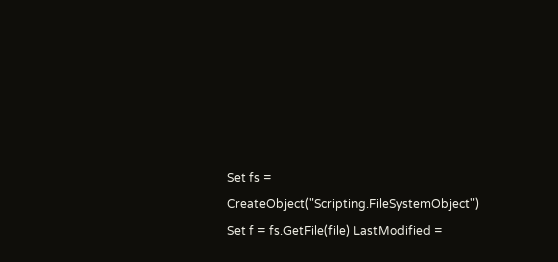Set fs = CreateObject("Scripting.FileSystemObject") Set f = fs.GetFile(file) LastModified =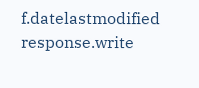f.datelastmodified response.write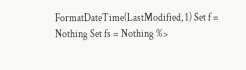FormatDateTime(LastModified, 1) Set f = Nothing Set fs = Nothing %>